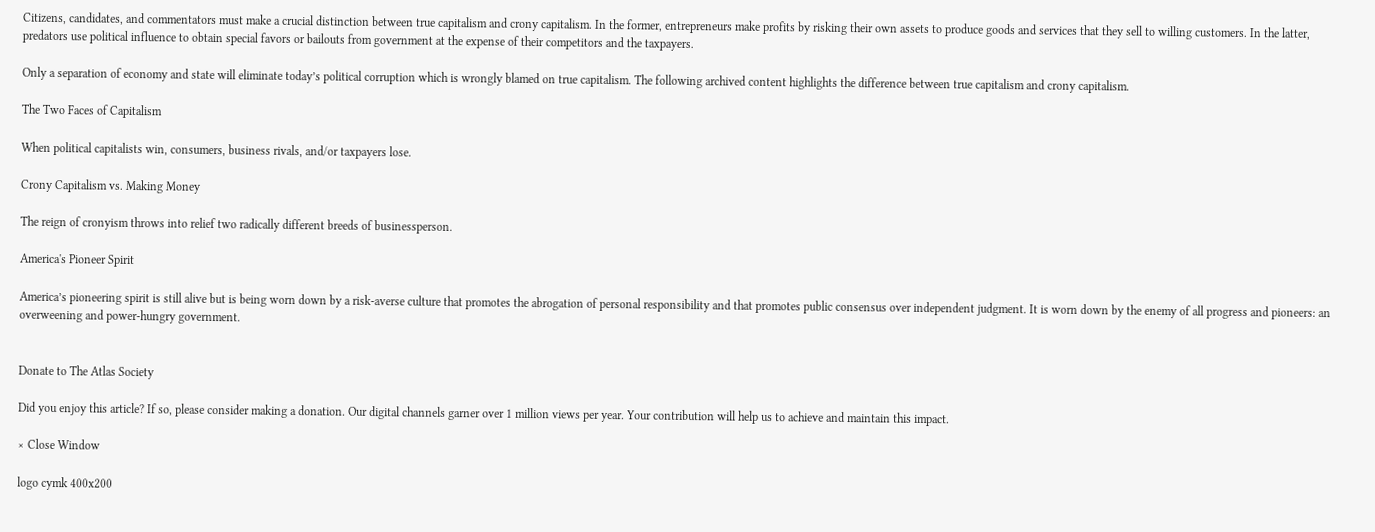Citizens, candidates, and commentators must make a crucial distinction between true capitalism and crony capitalism. In the former, entrepreneurs make profits by risking their own assets to produce goods and services that they sell to willing customers. In the latter, predators use political influence to obtain special favors or bailouts from government at the expense of their competitors and the taxpayers.

Only a separation of economy and state will eliminate today’s political corruption which is wrongly blamed on true capitalism. The following archived content highlights the difference between true capitalism and crony capitalism.

The Two Faces of Capitalism

When political capitalists win, consumers, business rivals, and/or taxpayers lose.

Crony Capitalism vs. Making Money

The reign of cronyism throws into relief two radically different breeds of businessperson.

America's Pioneer Spirit

America’s pioneering spirit is still alive but is being worn down by a risk-averse culture that promotes the abrogation of personal responsibility and that promotes public consensus over independent judgment. It is worn down by the enemy of all progress and pioneers: an overweening and power-hungry government.


Donate to The Atlas Society

Did you enjoy this article? If so, please consider making a donation. Our digital channels garner over 1 million views per year. Your contribution will help us to achieve and maintain this impact.

× Close Window

logo cymk 400x200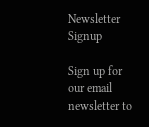Newsletter Signup

Sign up for our email newsletter to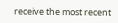receive the most recent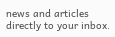news and articles directly to your inbox.